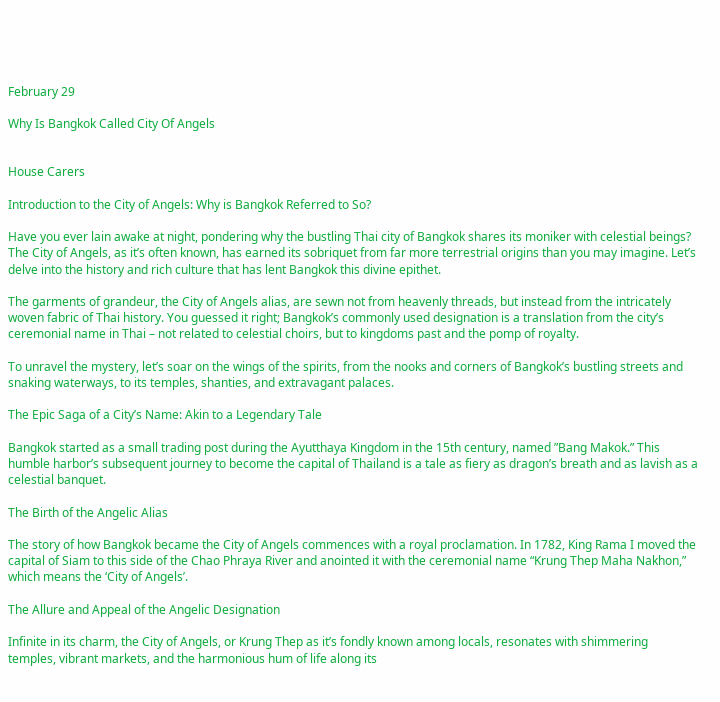February 29

Why Is Bangkok Called City Of Angels


House Carers

Introduction to the City of Angels: Why is Bangkok Referred to So?

Have you ever lain awake at night, pondering why the bustling Thai city of Bangkok shares its moniker with celestial beings? The City of Angels, as it’s often known, has earned its sobriquet from far more terrestrial origins than you may imagine. Let’s delve into the history and rich culture that has lent Bangkok this divine epithet.

The garments of grandeur, the City of Angels alias, are sewn not from heavenly threads, but instead from the intricately woven fabric of Thai history. You guessed it right; Bangkok’s commonly used designation is a translation from the city’s ceremonial name in Thai – not related to celestial choirs, but to kingdoms past and the pomp of royalty.

To unravel the mystery, let’s soar on the wings of the spirits, from the nooks and corners of Bangkok’s bustling streets and snaking waterways, to its temples, shanties, and extravagant palaces.

The Epic Saga of a City’s Name: Akin to a Legendary Tale

Bangkok started as a small trading post during the Ayutthaya Kingdom in the 15th century, named ”Bang Makok.” This humble harbor’s subsequent journey to become the capital of Thailand is a tale as fiery as dragon’s breath and as lavish as a celestial banquet.

The Birth of the Angelic Alias

The story of how Bangkok became the City of Angels commences with a royal proclamation. In 1782, King Rama I moved the capital of Siam to this side of the Chao Phraya River and anointed it with the ceremonial name “Krung Thep Maha Nakhon,” which means the ‘City of Angels’.

The Allure and Appeal of the Angelic Designation

Infinite in its charm, the City of Angels, or Krung Thep as it’s fondly known among locals, resonates with shimmering temples, vibrant markets, and the harmonious hum of life along its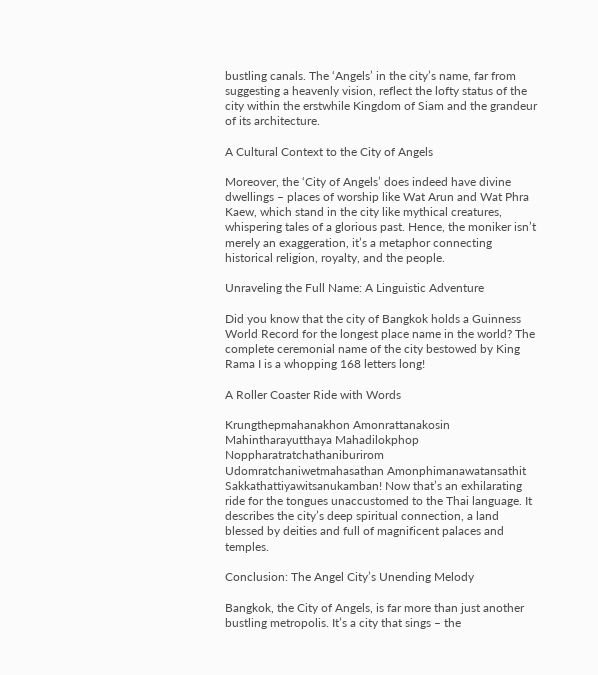bustling canals. The ‘Angels’ in the city’s name, far from suggesting a heavenly vision, reflect the lofty status of the city within the erstwhile Kingdom of Siam and the grandeur of its architecture.

A Cultural Context to the City of Angels

Moreover, the ‘City of Angels’ does indeed have divine dwellings – places of worship like Wat Arun and Wat Phra Kaew, which stand in the city like mythical creatures, whispering tales of a glorious past. Hence, the moniker isn’t merely an exaggeration, it’s a metaphor connecting historical religion, royalty, and the people.

Unraveling the Full Name: A Linguistic Adventure

Did you know that the city of Bangkok holds a Guinness World Record for the longest place name in the world? The complete ceremonial name of the city bestowed by King Rama I is a whopping 168 letters long!

A Roller Coaster Ride with Words

Krungthepmahanakhon Amonrattanakosin Mahintharayutthaya Mahadilokphop Noppharatratchathaniburirom Udomratchaniwetmahasathan Amonphimanawatansathit Sakkathattiyawitsanukamban! Now that’s an exhilarating ride for the tongues unaccustomed to the Thai language. It describes the city’s deep spiritual connection, a land blessed by deities and full of magnificent palaces and temples.

Conclusion: The Angel City’s Unending Melody

Bangkok, the City of Angels, is far more than just another bustling metropolis. It’s a city that sings – the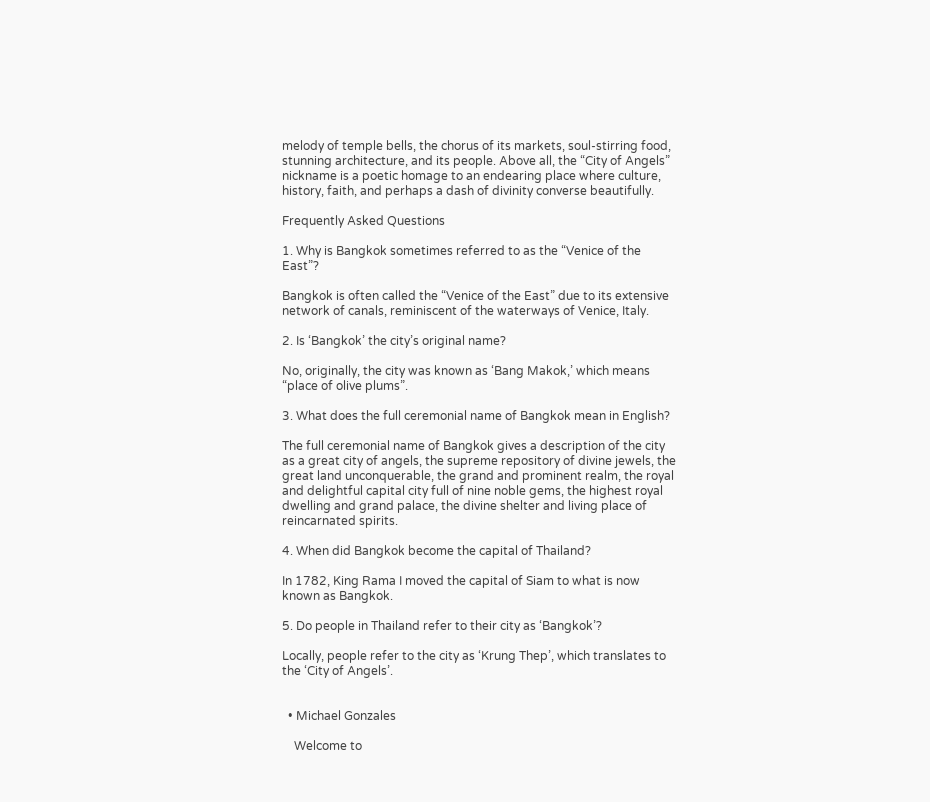melody of temple bells, the chorus of its markets, soul-stirring food, stunning architecture, and its people. Above all, the “City of Angels” nickname is a poetic homage to an endearing place where culture, history, faith, and perhaps a dash of divinity converse beautifully.

Frequently Asked Questions

1. Why is Bangkok sometimes referred to as the “Venice of the East”?

Bangkok is often called the “Venice of the East” due to its extensive network of canals, reminiscent of the waterways of Venice, Italy.

2. Is ‘Bangkok’ the city’s original name?

No, originally, the city was known as ‘Bang Makok,’ which means “place of olive plums”.

3. What does the full ceremonial name of Bangkok mean in English?

The full ceremonial name of Bangkok gives a description of the city as a great city of angels, the supreme repository of divine jewels, the great land unconquerable, the grand and prominent realm, the royal and delightful capital city full of nine noble gems, the highest royal dwelling and grand palace, the divine shelter and living place of reincarnated spirits.

4. When did Bangkok become the capital of Thailand?

In 1782, King Rama I moved the capital of Siam to what is now known as Bangkok.

5. Do people in Thailand refer to their city as ‘Bangkok’?

Locally, people refer to the city as ‘Krung Thep’, which translates to the ‘City of Angels’.


  • Michael Gonzales

    Welcome to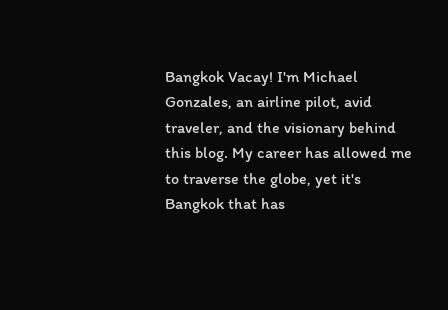Bangkok Vacay! I'm Michael Gonzales, an airline pilot, avid traveler, and the visionary behind this blog. My career has allowed me to traverse the globe, yet it's Bangkok that has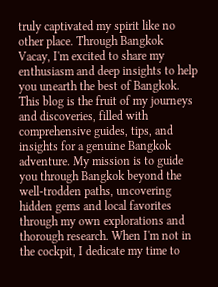truly captivated my spirit like no other place. Through Bangkok Vacay, I'm excited to share my enthusiasm and deep insights to help you unearth the best of Bangkok. This blog is the fruit of my journeys and discoveries, filled with comprehensive guides, tips, and insights for a genuine Bangkok adventure. My mission is to guide you through Bangkok beyond the well-trodden paths, uncovering hidden gems and local favorites through my own explorations and thorough research. When I'm not in the cockpit, I dedicate my time to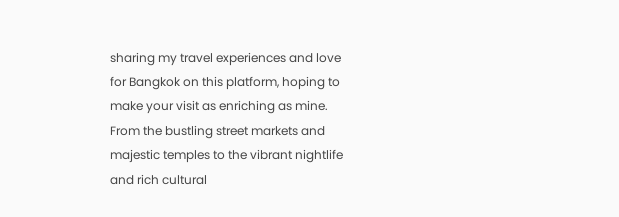sharing my travel experiences and love for Bangkok on this platform, hoping to make your visit as enriching as mine. From the bustling street markets and majestic temples to the vibrant nightlife and rich cultural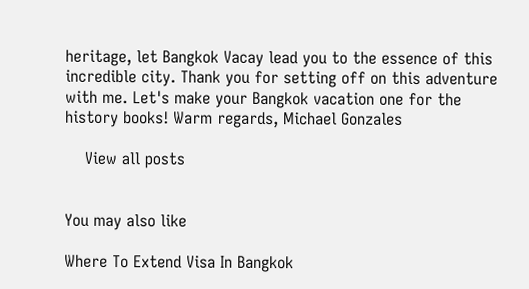heritage, let Bangkok Vacay lead you to the essence of this incredible city. Thank you for setting off on this adventure with me. Let's make your Bangkok vacation one for the history books! Warm regards, Michael Gonzales

    View all posts


You may also like

Where To Extend Visa In Bangkok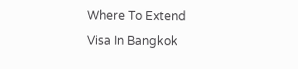Where To Extend Visa In Bangkok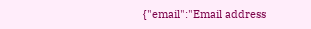{"email":"Email address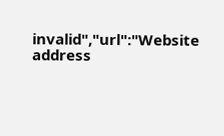invalid","url":"Website address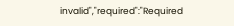invalid","required":"Required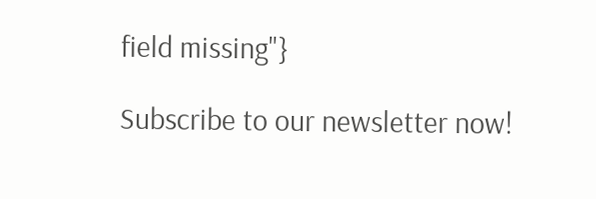field missing"}

Subscribe to our newsletter now!